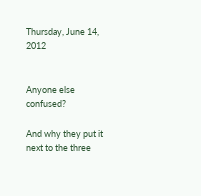Thursday, June 14, 2012


Anyone else confused?

And why they put it next to the three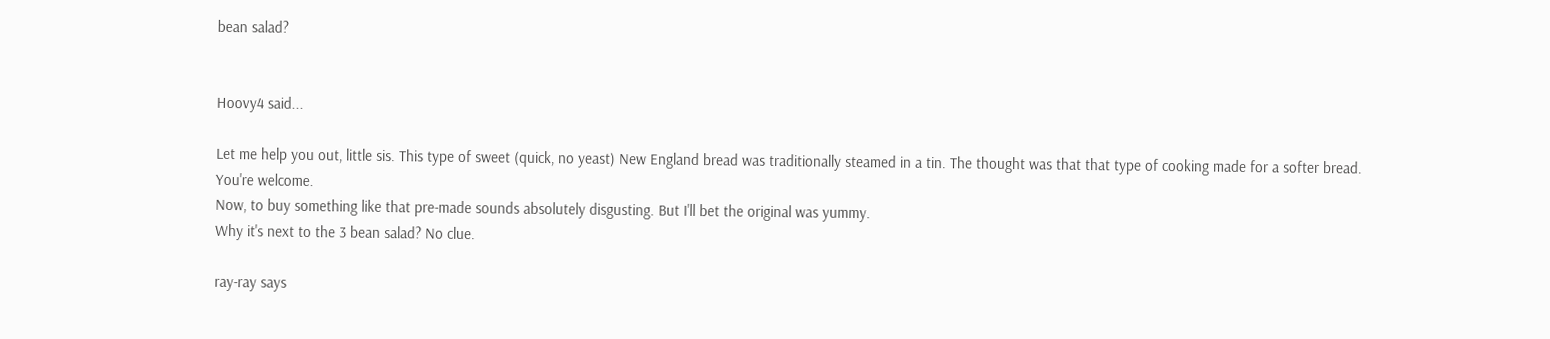bean salad?


Hoovy4 said...

Let me help you out, little sis. This type of sweet (quick, no yeast) New England bread was traditionally steamed in a tin. The thought was that that type of cooking made for a softer bread.
You're welcome.
Now, to buy something like that pre-made sounds absolutely disgusting. But I'll bet the original was yummy.
Why it's next to the 3 bean salad? No clue.

ray-ray says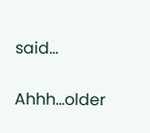said...

Ahhh...older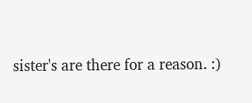sister's are there for a reason. :)